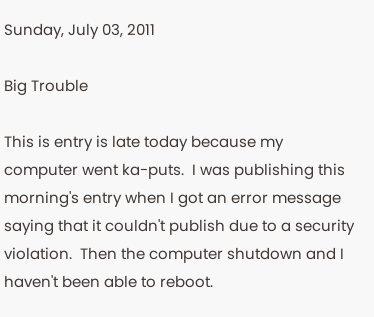Sunday, July 03, 2011

Big Trouble

This is entry is late today because my computer went ka-puts.  I was publishing this morning's entry when I got an error message saying that it couldn't publish due to a security violation.  Then the computer shutdown and I haven't been able to reboot.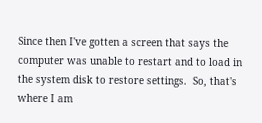Since then I've gotten a screen that says the computer was unable to restart and to load in the system disk to restore settings.  So, that's where I am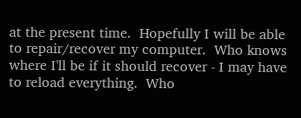at the present time.  Hopefully I will be able to repair/recover my computer.  Who knows where I'll be if it should recover - I may have to reload everything.  Who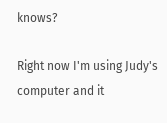knows?

Right now I'm using Judy's computer and it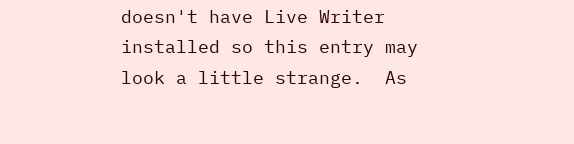doesn't have Live Writer installed so this entry may look a little strange.  As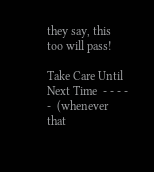they say, this too will pass!

Take Care Until Next Time  - - - - -  (whenever that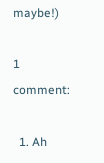maybe!)

1 comment:

  1. Ah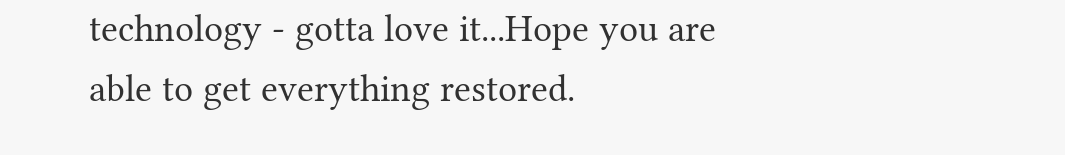technology - gotta love it...Hope you are able to get everything restored.